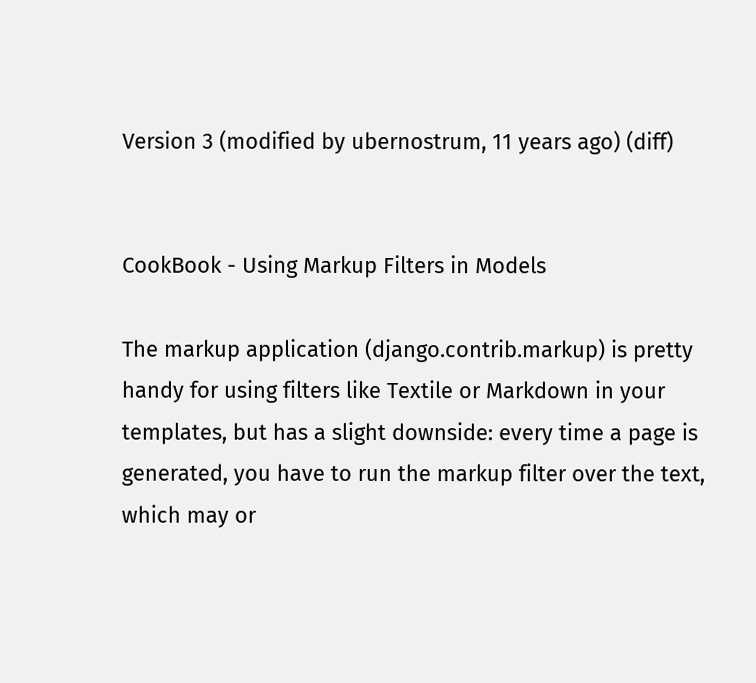Version 3 (modified by ubernostrum, 11 years ago) (diff)


CookBook - Using Markup Filters in Models

The markup application (django.contrib.markup) is pretty handy for using filters like Textile or Markdown in your templates, but has a slight downside: every time a page is generated, you have to run the markup filter over the text, which may or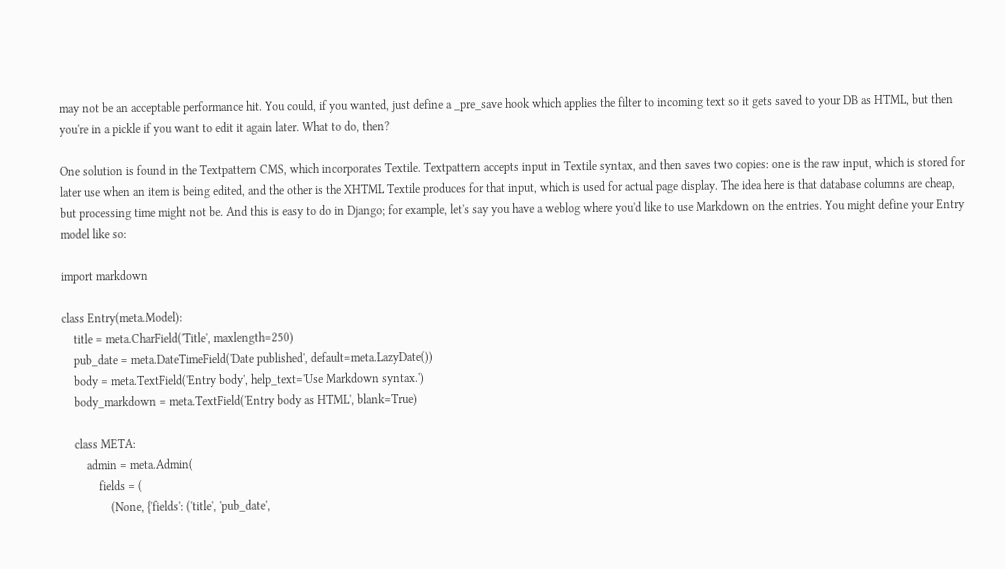may not be an acceptable performance hit. You could, if you wanted, just define a _pre_save hook which applies the filter to incoming text so it gets saved to your DB as HTML, but then you're in a pickle if you want to edit it again later. What to do, then?

One solution is found in the Textpattern CMS, which incorporates Textile. Textpattern accepts input in Textile syntax, and then saves two copies: one is the raw input, which is stored for later use when an item is being edited, and the other is the XHTML Textile produces for that input, which is used for actual page display. The idea here is that database columns are cheap, but processing time might not be. And this is easy to do in Django; for example, let's say you have a weblog where you'd like to use Markdown on the entries. You might define your Entry model like so:

import markdown

class Entry(meta.Model):
    title = meta.CharField('Title', maxlength=250)
    pub_date = meta.DateTimeField('Date published', default=meta.LazyDate())
    body = meta.TextField('Entry body', help_text='Use Markdown syntax.')
    body_markdown = meta.TextField('Entry body as HTML', blank=True)

    class META:
        admin = meta.Admin(
            fields = (
                (None, {'fields': ('title', 'pub_date',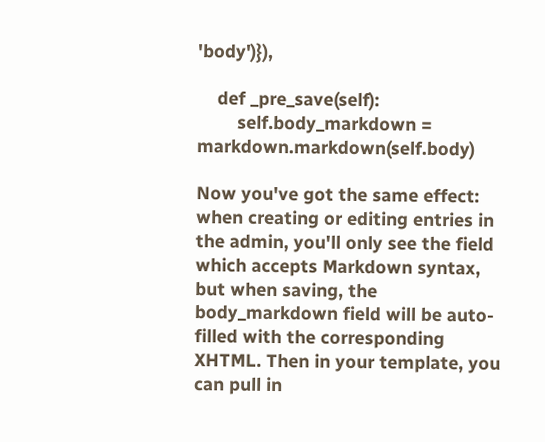'body')}),

    def _pre_save(self):
        self.body_markdown = markdown.markdown(self.body)

Now you've got the same effect: when creating or editing entries in the admin, you'll only see the field which accepts Markdown syntax, but when saving, the body_markdown field will be auto-filled with the corresponding XHTML. Then in your template, you can pull in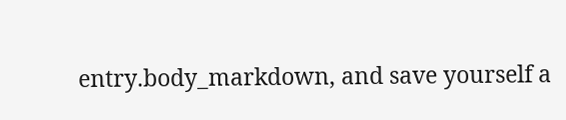entry.body_markdown, and save yourself a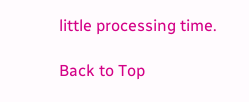little processing time.

Back to Top